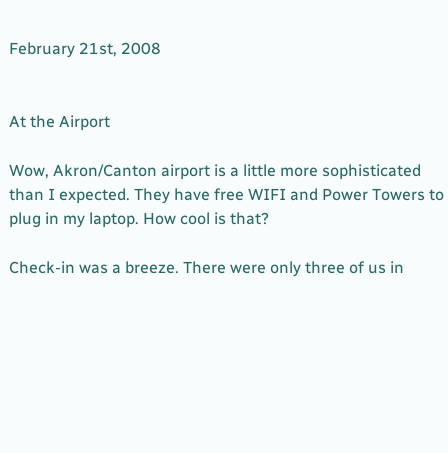February 21st, 2008


At the Airport

Wow, Akron/Canton airport is a little more sophisticated than I expected. They have free WIFI and Power Towers to plug in my laptop. How cool is that?

Check-in was a breeze. There were only three of us in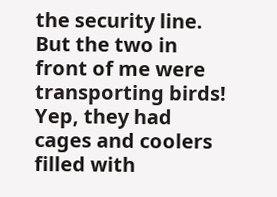the security line. But the two in front of me were transporting birds! Yep, they had cages and coolers filled with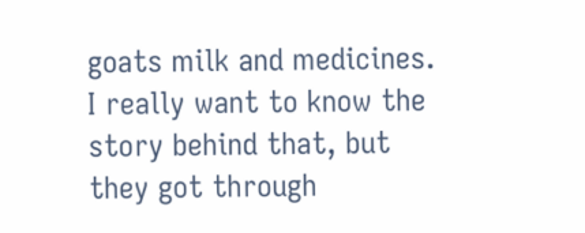goats milk and medicines. I really want to know the story behind that, but they got through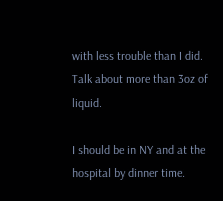with less trouble than I did. Talk about more than 3oz of liquid.

I should be in NY and at the hospital by dinner time.